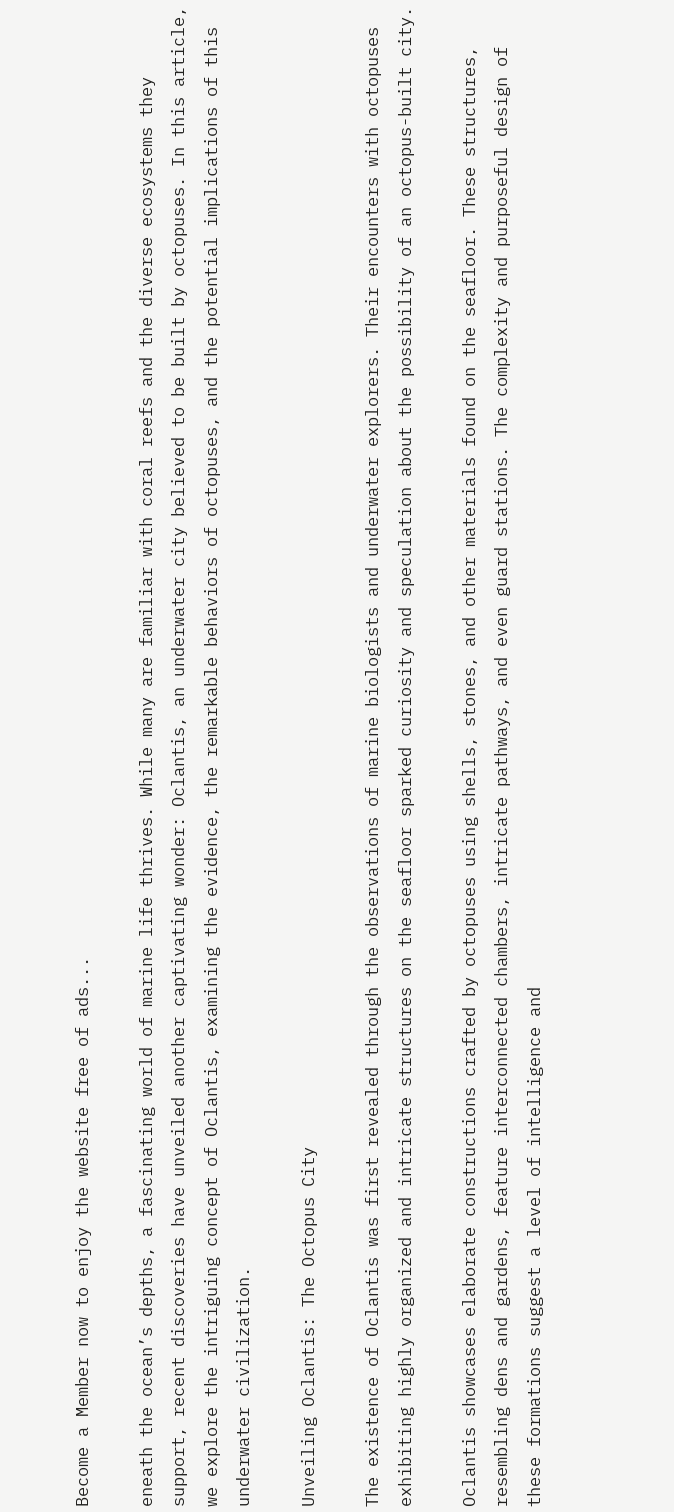Become a Member now to enjoy the website free of ads...

eneath the ocean’s depths, a fascinating world of marine life thrives. While many are familiar with coral reefs and the diverse ecosystems they support, recent discoveries have unveiled another captivating wonder: Oclantis, an underwater city believed to be built by octopuses. In this article, we explore the intriguing concept of Oclantis, examining the evidence, the remarkable behaviors of octopuses, and the potential implications of this underwater civilization.

Unveiling Oclantis: The Octopus City

The existence of Oclantis was first revealed through the observations of marine biologists and underwater explorers. Their encounters with octopuses exhibiting highly organized and intricate structures on the seafloor sparked curiosity and speculation about the possibility of an octopus-built city.

Oclantis showcases elaborate constructions crafted by octopuses using shells, stones, and other materials found on the seafloor. These structures, resembling dens and gardens, feature interconnected chambers, intricate pathways, and even guard stations. The complexity and purposeful design of these formations suggest a level of intelligence and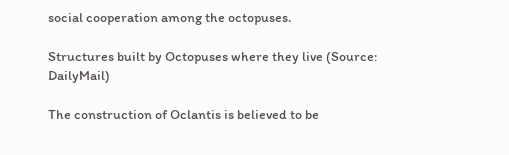social cooperation among the octopuses.

Structures built by Octopuses where they live (Source: DailyMail)

The construction of Oclantis is believed to be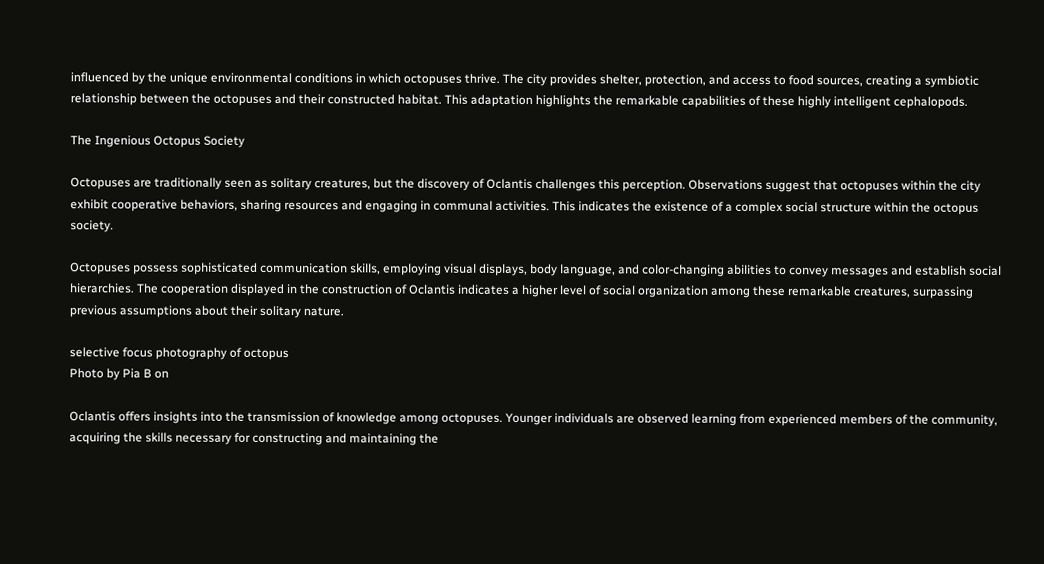influenced by the unique environmental conditions in which octopuses thrive. The city provides shelter, protection, and access to food sources, creating a symbiotic relationship between the octopuses and their constructed habitat. This adaptation highlights the remarkable capabilities of these highly intelligent cephalopods.

The Ingenious Octopus Society

Octopuses are traditionally seen as solitary creatures, but the discovery of Oclantis challenges this perception. Observations suggest that octopuses within the city exhibit cooperative behaviors, sharing resources and engaging in communal activities. This indicates the existence of a complex social structure within the octopus society.

Octopuses possess sophisticated communication skills, employing visual displays, body language, and color-changing abilities to convey messages and establish social hierarchies. The cooperation displayed in the construction of Oclantis indicates a higher level of social organization among these remarkable creatures, surpassing previous assumptions about their solitary nature.

selective focus photography of octopus
Photo by Pia B on

Oclantis offers insights into the transmission of knowledge among octopuses. Younger individuals are observed learning from experienced members of the community, acquiring the skills necessary for constructing and maintaining the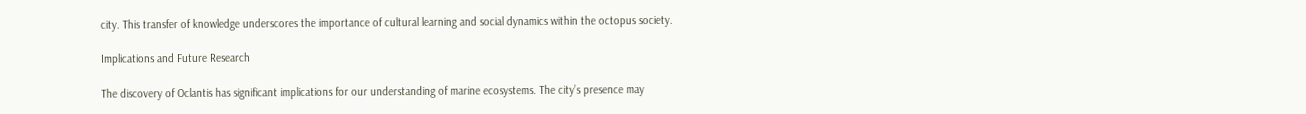city. This transfer of knowledge underscores the importance of cultural learning and social dynamics within the octopus society.

Implications and Future Research

The discovery of Oclantis has significant implications for our understanding of marine ecosystems. The city’s presence may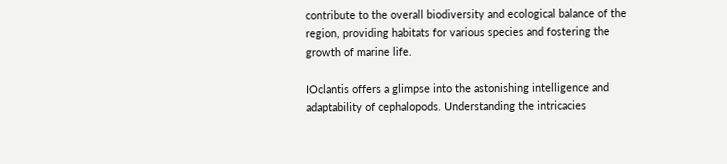contribute to the overall biodiversity and ecological balance of the region, providing habitats for various species and fostering the growth of marine life.

IOclantis offers a glimpse into the astonishing intelligence and adaptability of cephalopods. Understanding the intricacies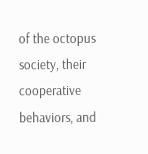of the octopus society, their cooperative behaviors, and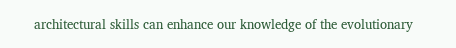architectural skills can enhance our knowledge of the evolutionary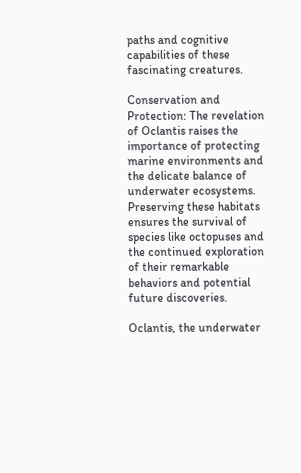paths and cognitive capabilities of these fascinating creatures.

Conservation and Protection: The revelation of Oclantis raises the importance of protecting marine environments and the delicate balance of underwater ecosystems. Preserving these habitats ensures the survival of species like octopuses and the continued exploration of their remarkable behaviors and potential future discoveries.

Oclantis, the underwater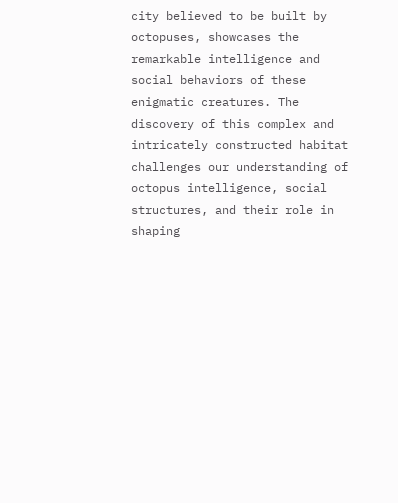city believed to be built by octopuses, showcases the remarkable intelligence and social behaviors of these enigmatic creatures. The discovery of this complex and intricately constructed habitat challenges our understanding of octopus intelligence, social structures, and their role in shaping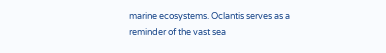marine ecosystems. Oclantis serves as a reminder of the vast sea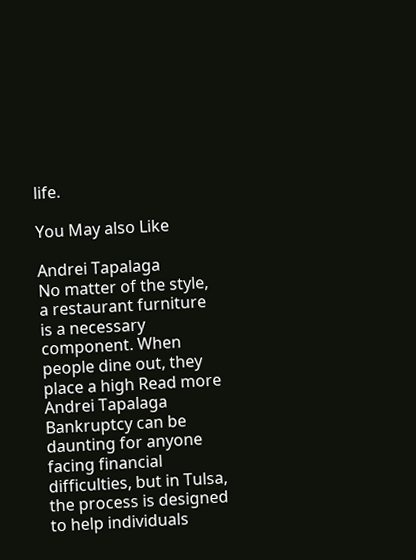life.

You May also Like

Andrei Tapalaga
No matter of the style, a restaurant furniture is a necessary component. When people dine out, they place a high Read more
Andrei Tapalaga
Bankruptcy can be daunting for anyone facing financial difficulties, but in Tulsa, the process is designed to help individuals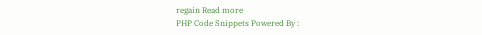regain Read more
PHP Code Snippets Powered By :